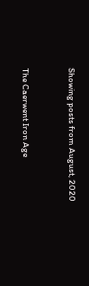Showing posts from August, 2020


The Caerwent Iron Age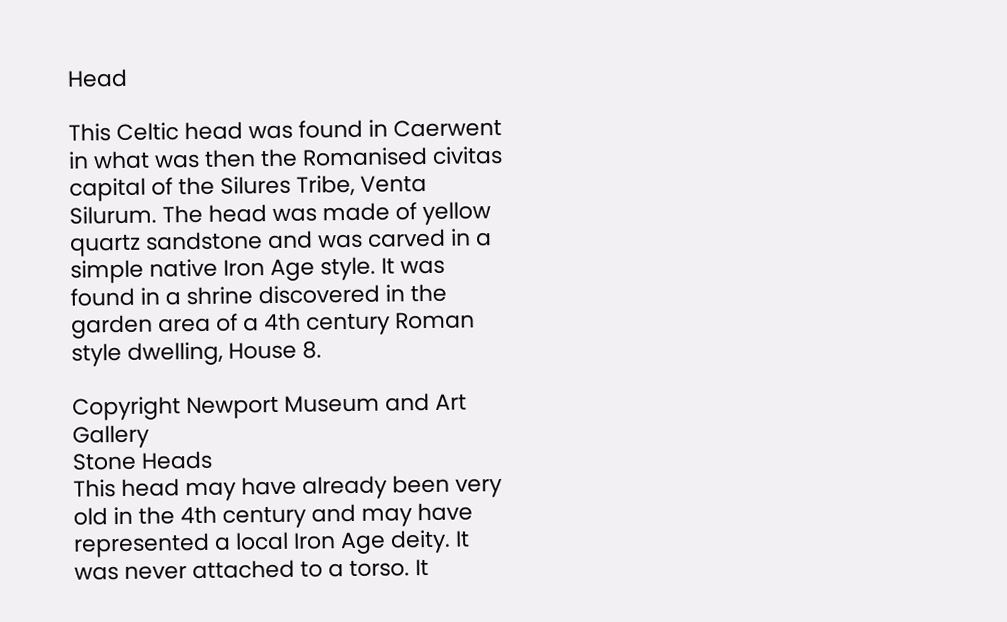Head

This Celtic head was found in Caerwent in what was then the Romanised civitas capital of the Silures Tribe, Venta Silurum. The head was made of yellow quartz sandstone and was carved in a simple native Iron Age style. It was found in a shrine discovered in the garden area of a 4th century Roman style dwelling, House 8.

Copyright Newport Museum and Art Gallery
Stone Heads
This head may have already been very old in the 4th century and may have represented a local Iron Age deity. It was never attached to a torso. It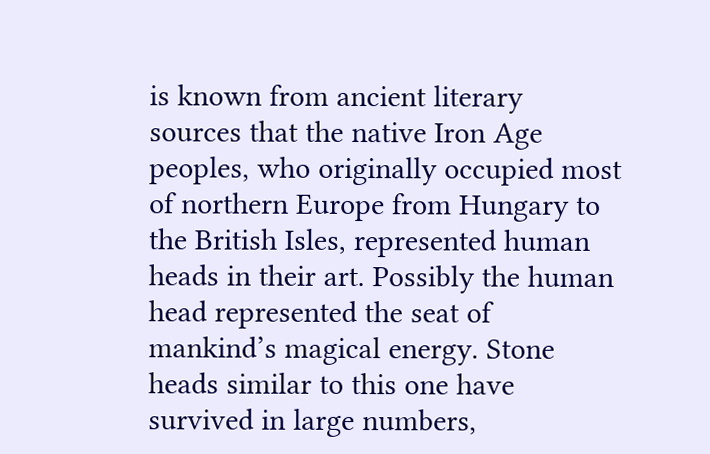is known from ancient literary sources that the native Iron Age peoples, who originally occupied most of northern Europe from Hungary to the British Isles, represented human heads in their art. Possibly the human head represented the seat of mankind’s magical energy. Stone heads similar to this one have survived in large numbers,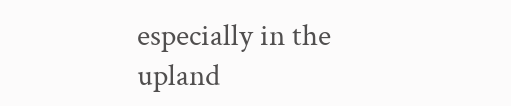especially in the upland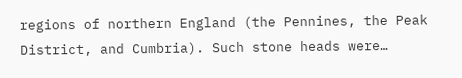regions of northern England (the Pennines, the Peak District, and Cumbria). Such stone heads were…